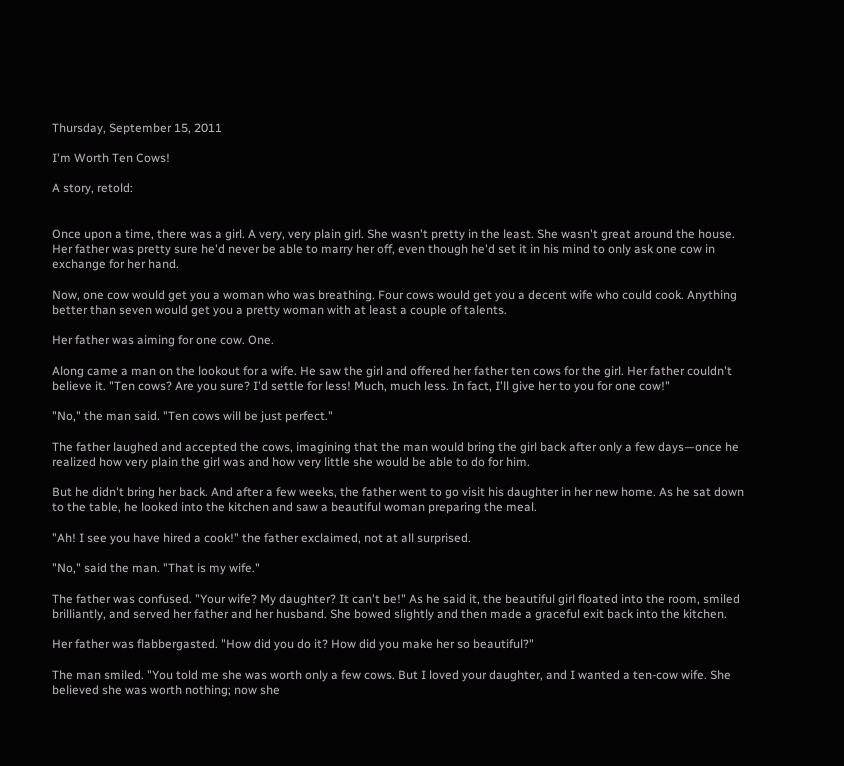Thursday, September 15, 2011

I'm Worth Ten Cows!

A story, retold:


Once upon a time, there was a girl. A very, very plain girl. She wasn't pretty in the least. She wasn't great around the house. Her father was pretty sure he'd never be able to marry her off, even though he'd set it in his mind to only ask one cow in exchange for her hand.

Now, one cow would get you a woman who was breathing. Four cows would get you a decent wife who could cook. Anything better than seven would get you a pretty woman with at least a couple of talents.

Her father was aiming for one cow. One.

Along came a man on the lookout for a wife. He saw the girl and offered her father ten cows for the girl. Her father couldn't believe it. "Ten cows? Are you sure? I'd settle for less! Much, much less. In fact, I'll give her to you for one cow!"

"No," the man said. "Ten cows will be just perfect."

The father laughed and accepted the cows, imagining that the man would bring the girl back after only a few days—once he realized how very plain the girl was and how very little she would be able to do for him.

But he didn't bring her back. And after a few weeks, the father went to go visit his daughter in her new home. As he sat down to the table, he looked into the kitchen and saw a beautiful woman preparing the meal.

"Ah! I see you have hired a cook!" the father exclaimed, not at all surprised.

"No," said the man. "That is my wife."

The father was confused. "Your wife? My daughter? It can't be!" As he said it, the beautiful girl floated into the room, smiled brilliantly, and served her father and her husband. She bowed slightly and then made a graceful exit back into the kitchen.

Her father was flabbergasted. "How did you do it? How did you make her so beautiful?"

The man smiled. "You told me she was worth only a few cows. But I loved your daughter, and I wanted a ten-cow wife. She believed she was worth nothing; now she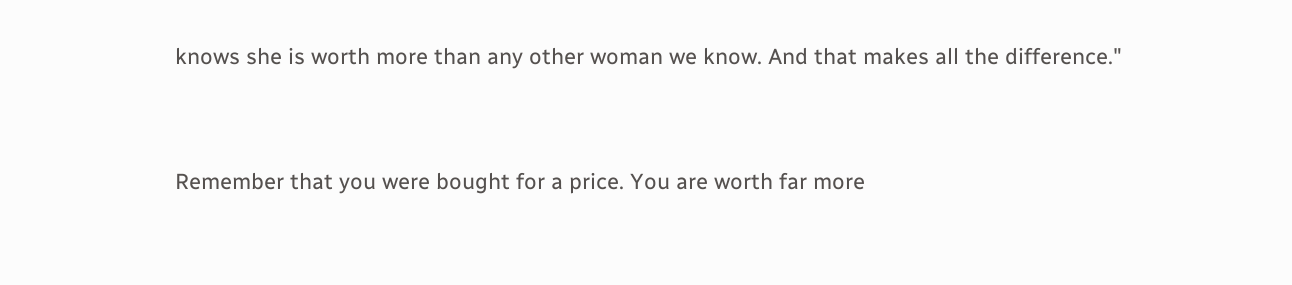knows she is worth more than any other woman we know. And that makes all the difference."


Remember that you were bought for a price. You are worth far more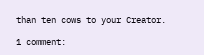than ten cows to your Creator.

1 comment: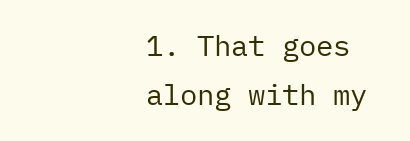1. That goes along with my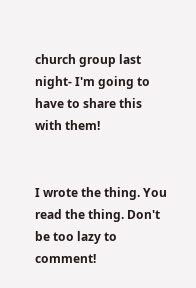church group last night- I'm going to have to share this with them!


I wrote the thing. You read the thing. Don't be too lazy to comment!